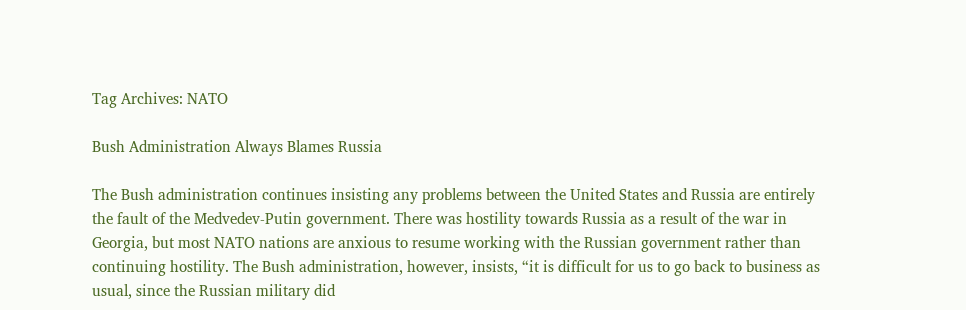Tag Archives: NATO

Bush Administration Always Blames Russia

The Bush administration continues insisting any problems between the United States and Russia are entirely the fault of the Medvedev-Putin government. There was hostility towards Russia as a result of the war in Georgia, but most NATO nations are anxious to resume working with the Russian government rather than continuing hostility. The Bush administration, however, insists, “it is difficult for us to go back to business as usual, since the Russian military did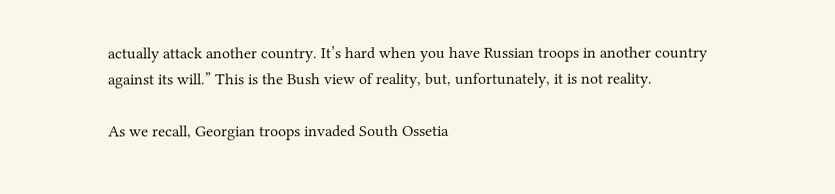actually attack another country. It’s hard when you have Russian troops in another country against its will.” This is the Bush view of reality, but, unfortunately, it is not reality.

As we recall, Georgian troops invaded South Ossetia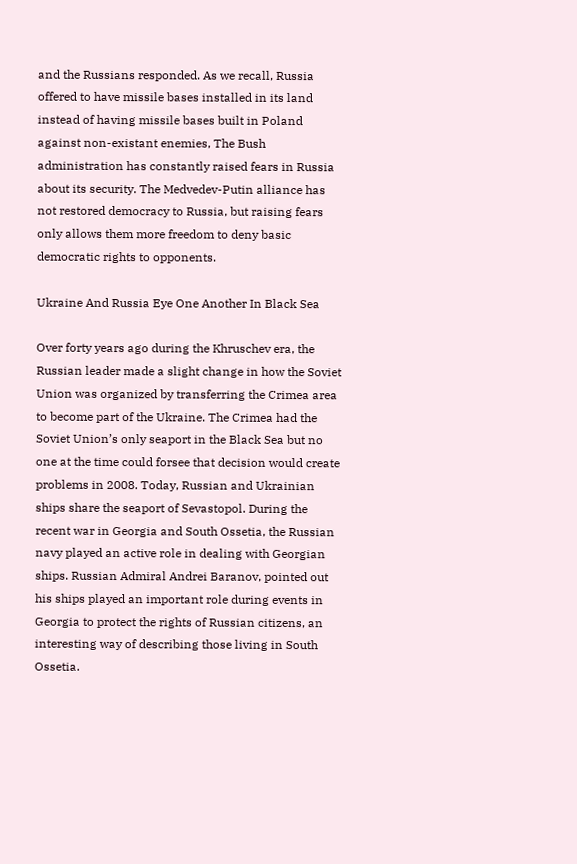and the Russians responded. As we recall, Russia offered to have missile bases installed in its land instead of having missile bases built in Poland against non-existant enemies, The Bush administration has constantly raised fears in Russia about its security. The Medvedev-Putin alliance has not restored democracy to Russia, but raising fears only allows them more freedom to deny basic democratic rights to opponents.

Ukraine And Russia Eye One Another In Black Sea

Over forty years ago during the Khruschev era, the Russian leader made a slight change in how the Soviet Union was organized by transferring the Crimea area to become part of the Ukraine. The Crimea had the Soviet Union’s only seaport in the Black Sea but no one at the time could forsee that decision would create problems in 2008. Today, Russian and Ukrainian ships share the seaport of Sevastopol. During the recent war in Georgia and South Ossetia, the Russian navy played an active role in dealing with Georgian ships. Russian Admiral Andrei Baranov, pointed out his ships played an important role during events in Georgia to protect the rights of Russian citizens, an interesting way of describing those living in South Ossetia.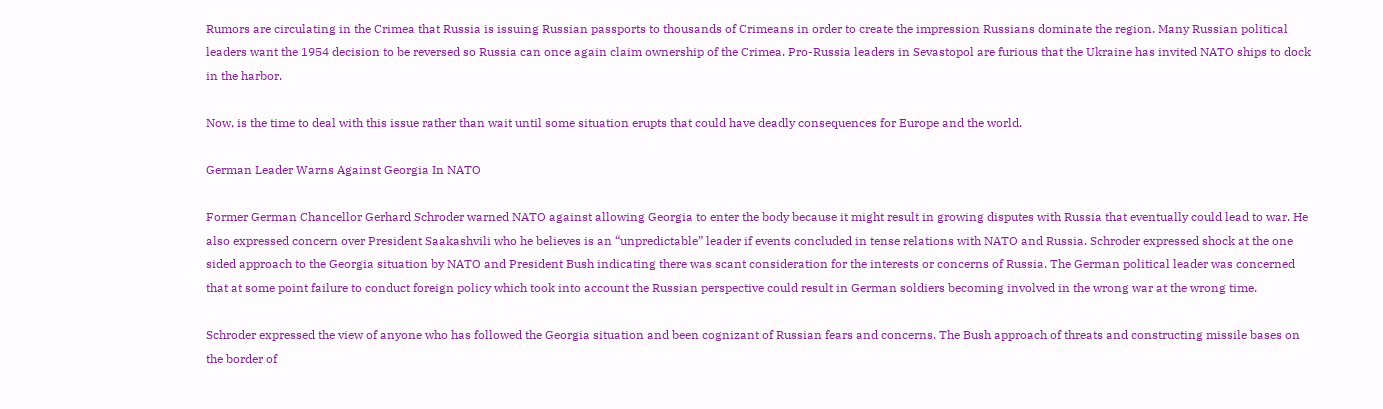Rumors are circulating in the Crimea that Russia is issuing Russian passports to thousands of Crimeans in order to create the impression Russians dominate the region. Many Russian political leaders want the 1954 decision to be reversed so Russia can once again claim ownership of the Crimea. Pro-Russia leaders in Sevastopol are furious that the Ukraine has invited NATO ships to dock in the harbor.

Now, is the time to deal with this issue rather than wait until some situation erupts that could have deadly consequences for Europe and the world.

German Leader Warns Against Georgia In NATO

Former German Chancellor Gerhard Schroder warned NATO against allowing Georgia to enter the body because it might result in growing disputes with Russia that eventually could lead to war. He also expressed concern over President Saakashvili who he believes is an “unpredictable” leader if events concluded in tense relations with NATO and Russia. Schroder expressed shock at the one sided approach to the Georgia situation by NATO and President Bush indicating there was scant consideration for the interests or concerns of Russia. The German political leader was concerned that at some point failure to conduct foreign policy which took into account the Russian perspective could result in German soldiers becoming involved in the wrong war at the wrong time.

Schroder expressed the view of anyone who has followed the Georgia situation and been cognizant of Russian fears and concerns. The Bush approach of threats and constructing missile bases on the border of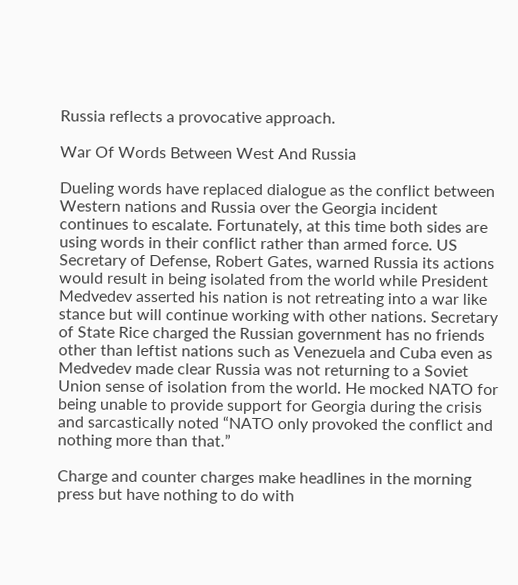Russia reflects a provocative approach.

War Of Words Between West And Russia

Dueling words have replaced dialogue as the conflict between Western nations and Russia over the Georgia incident continues to escalate. Fortunately, at this time both sides are using words in their conflict rather than armed force. US Secretary of Defense, Robert Gates, warned Russia its actions would result in being isolated from the world while President Medvedev asserted his nation is not retreating into a war like stance but will continue working with other nations. Secretary of State Rice charged the Russian government has no friends other than leftist nations such as Venezuela and Cuba even as Medvedev made clear Russia was not returning to a Soviet Union sense of isolation from the world. He mocked NATO for being unable to provide support for Georgia during the crisis and sarcastically noted “NATO only provoked the conflict and nothing more than that.”

Charge and counter charges make headlines in the morning press but have nothing to do with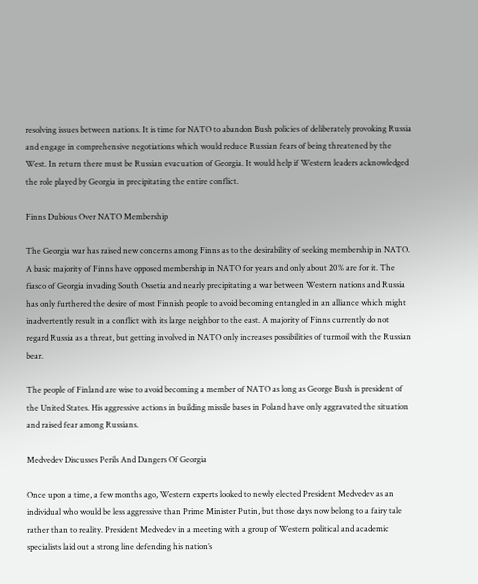resolving issues between nations. It is time for NATO to abandon Bush policies of deliberately provoking Russia and engage in comprehensive negotiations which would reduce Russian fears of being threatened by the West. In return there must be Russian evacuation of Georgia. It would help if Western leaders acknowledged the role played by Georgia in precipitating the entire conflict.

Finns Dubious Over NATO Membership

The Georgia war has raised new concerns among Finns as to the desirability of seeking membership in NATO. A basic majority of Finns have opposed membership in NATO for years and only about 20% are for it. The fiasco of Georgia invading South Ossetia and nearly precipitating a war between Western nations and Russia has only furthered the desire of most Finnish people to avoid becoming entangled in an alliance which might inadvertently result in a conflict with its large neighbor to the east. A majority of Finns currently do not regard Russia as a threat, but getting involved in NATO only increases possibilities of turmoil with the Russian bear.

The people of Finland are wise to avoid becoming a member of NATO as long as George Bush is president of the United States. His aggressive actions in building missile bases in Poland have only aggravated the situation and raised fear among Russians.

Medvedev Discusses Perils And Dangers Of Georgia

Once upon a time, a few months ago, Western experts looked to newly elected President Medvedev as an individual who would be less aggressive than Prime Minister Putin, but those days now belong to a fairy tale rather than to reality. President Medvedev in a meeting with a group of Western political and academic specialists laid out a strong line defending his nation’s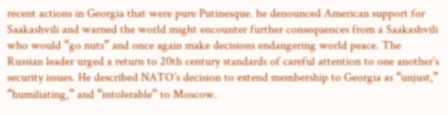recent actions in Georgia that were pure Putinesque. he denounced American support for Saakashvili and warned the world might encounter further consequences from a Saakashvili who would “go nuts” and once again make decisions endangering world peace. The Russian leader urged a return to 20th century standards of careful attention to one another’s security issues. He described NATO’s decision to extend membership to Georgia as “unjust,” “humiliating,” and “intolerable” to Moscow.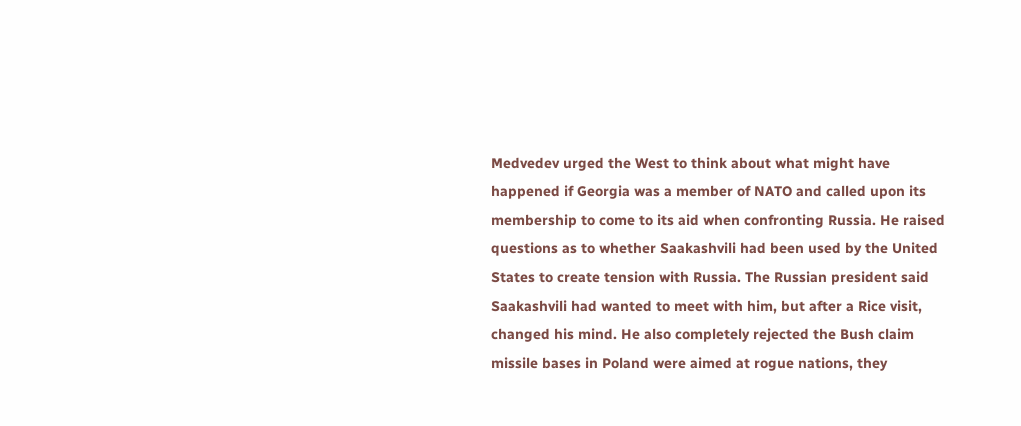Medvedev urged the West to think about what might have happened if Georgia was a member of NATO and called upon its membership to come to its aid when confronting Russia. He raised questions as to whether Saakashvili had been used by the United States to create tension with Russia. The Russian president said Saakashvili had wanted to meet with him, but after a Rice visit, changed his mind. He also completely rejected the Bush claim missile bases in Poland were aimed at rogue nations, they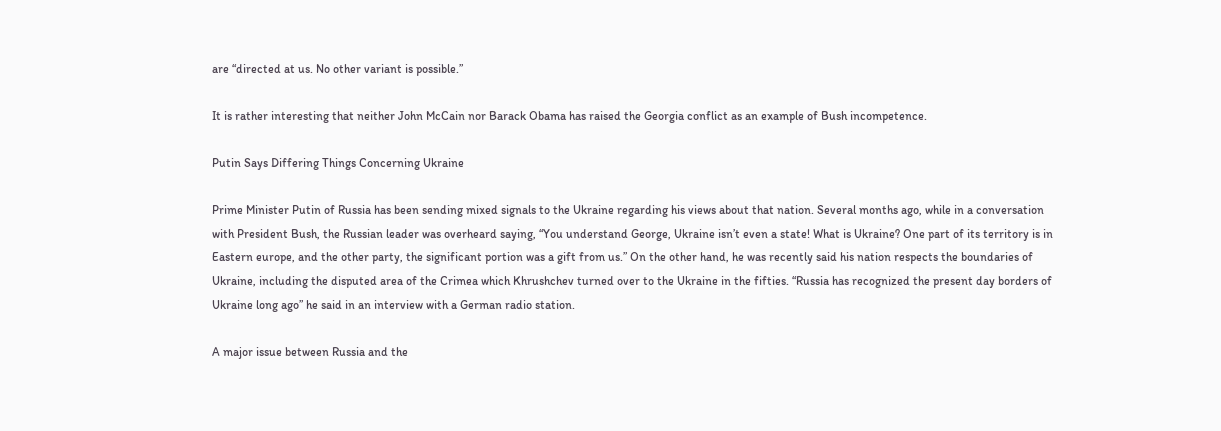are “directed at us. No other variant is possible.”

It is rather interesting that neither John McCain nor Barack Obama has raised the Georgia conflict as an example of Bush incompetence.

Putin Says Differing Things Concerning Ukraine

Prime Minister Putin of Russia has been sending mixed signals to the Ukraine regarding his views about that nation. Several months ago, while in a conversation with President Bush, the Russian leader was overheard saying, “You understand George, Ukraine isn’t even a state! What is Ukraine? One part of its territory is in Eastern europe, and the other party, the significant portion was a gift from us.” On the other hand, he was recently said his nation respects the boundaries of Ukraine, including the disputed area of the Crimea which Khrushchev turned over to the Ukraine in the fifties. “Russia has recognized the present day borders of Ukraine long ago” he said in an interview with a German radio station.

A major issue between Russia and the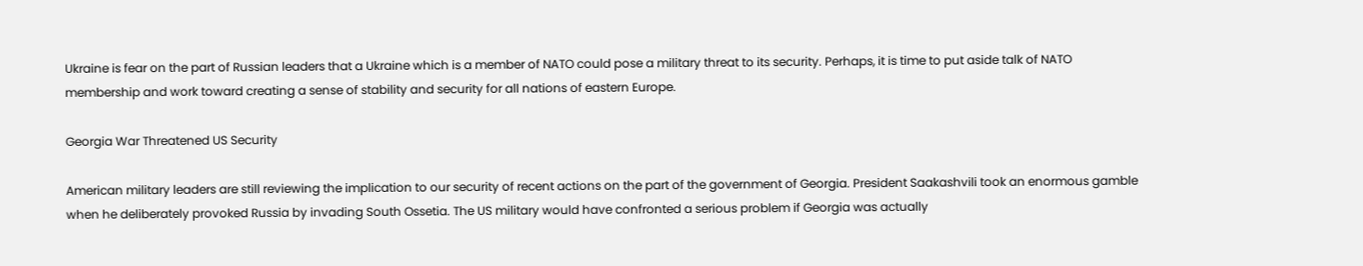Ukraine is fear on the part of Russian leaders that a Ukraine which is a member of NATO could pose a military threat to its security. Perhaps, it is time to put aside talk of NATO membership and work toward creating a sense of stability and security for all nations of eastern Europe.

Georgia War Threatened US Security

American military leaders are still reviewing the implication to our security of recent actions on the part of the government of Georgia. President Saakashvili took an enormous gamble when he deliberately provoked Russia by invading South Ossetia. The US military would have confronted a serious problem if Georgia was actually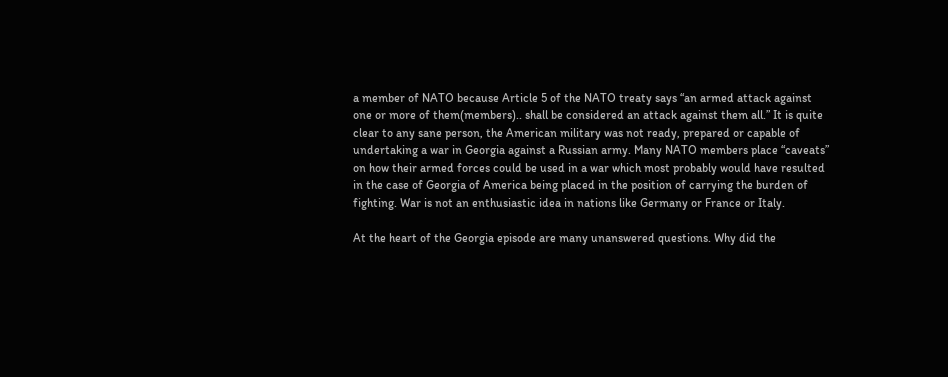a member of NATO because Article 5 of the NATO treaty says “an armed attack against one or more of them(members).. shall be considered an attack against them all.” It is quite clear to any sane person, the American military was not ready, prepared or capable of undertaking a war in Georgia against a Russian army. Many NATO members place “caveats” on how their armed forces could be used in a war which most probably would have resulted in the case of Georgia of America being placed in the position of carrying the burden of fighting. War is not an enthusiastic idea in nations like Germany or France or Italy.

At the heart of the Georgia episode are many unanswered questions. Why did the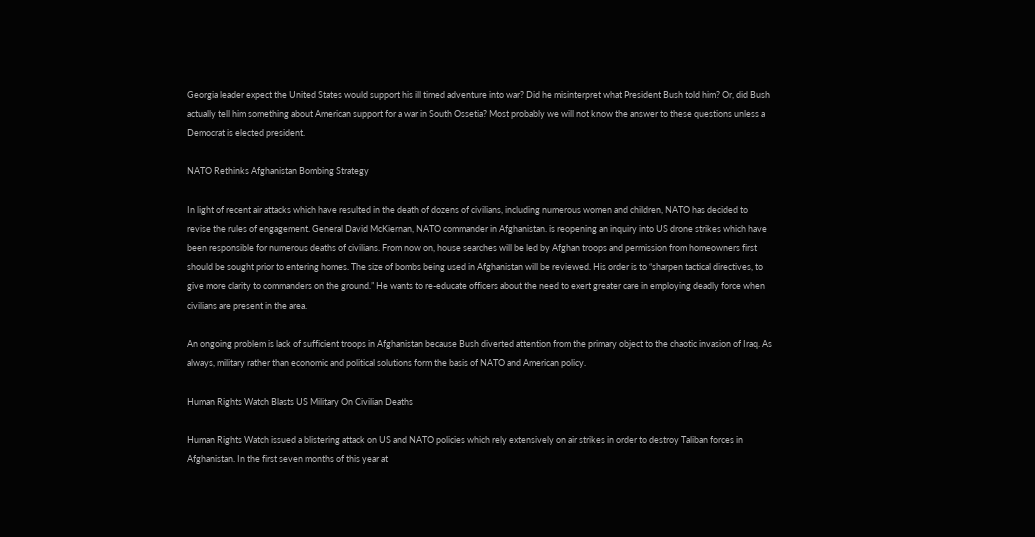Georgia leader expect the United States would support his ill timed adventure into war? Did he misinterpret what President Bush told him? Or, did Bush actually tell him something about American support for a war in South Ossetia? Most probably we will not know the answer to these questions unless a Democrat is elected president.

NATO Rethinks Afghanistan Bombing Strategy

In light of recent air attacks which have resulted in the death of dozens of civilians, including numerous women and children, NATO has decided to revise the rules of engagement. General David McKiernan, NATO commander in Afghanistan. is reopening an inquiry into US drone strikes which have been responsible for numerous deaths of civilians. From now on, house searches will be led by Afghan troops and permission from homeowners first should be sought prior to entering homes. The size of bombs being used in Afghanistan will be reviewed. His order is to “sharpen tactical directives, to give more clarity to commanders on the ground.” He wants to re-educate officers about the need to exert greater care in employing deadly force when civilians are present in the area.

An ongoing problem is lack of sufficient troops in Afghanistan because Bush diverted attention from the primary object to the chaotic invasion of Iraq. As always, military rather than economic and political solutions form the basis of NATO and American policy.

Human Rights Watch Blasts US Military On Civilian Deaths

Human Rights Watch issued a blistering attack on US and NATO policies which rely extensively on air strikes in order to destroy Taliban forces in Afghanistan. In the first seven months of this year at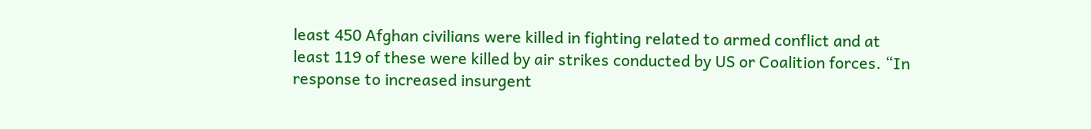least 450 Afghan civilians were killed in fighting related to armed conflict and at least 119 of these were killed by air strikes conducted by US or Coalition forces. “In response to increased insurgent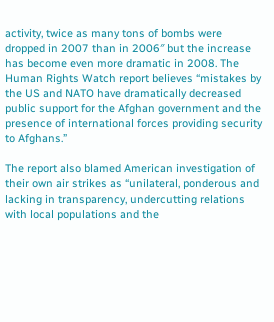activity, twice as many tons of bombs were dropped in 2007 than in 2006″ but the increase has become even more dramatic in 2008. The Human Rights Watch report believes “mistakes by the US and NATO have dramatically decreased public support for the Afghan government and the presence of international forces providing security to Afghans.”

The report also blamed American investigation of their own air strikes as “unilateral, ponderous and lacking in transparency, undercutting relations with local populations and the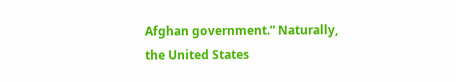Afghan government.” Naturally, the United States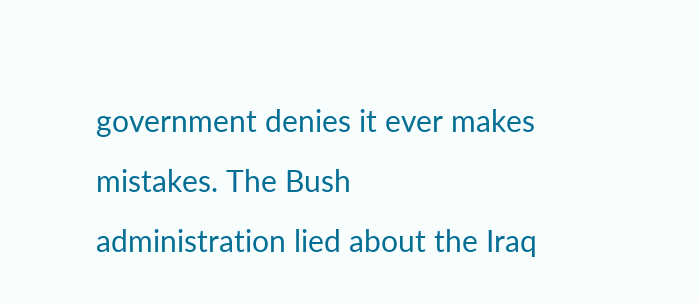government denies it ever makes mistakes. The Bush administration lied about the Iraq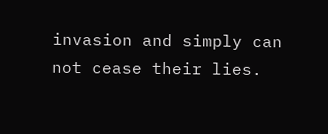invasion and simply can not cease their lies.